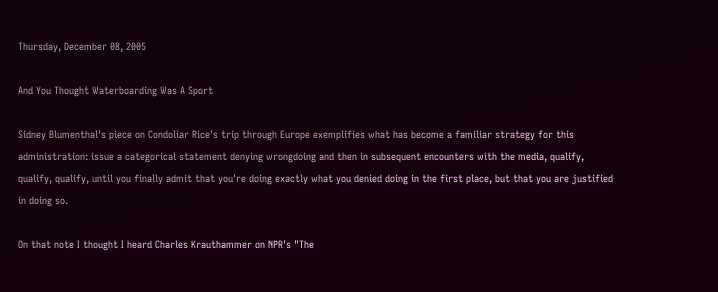Thursday, December 08, 2005

And You Thought Waterboarding Was A Sport

Sidney Blumenthal's piece on Condoliar Rice's trip through Europe exemplifies what has become a familiar strategy for this administration: issue a categorical statement denying wrongdoing and then in subsequent encounters with the media, qualify, qualify, qualify, until you finally admit that you're doing exactly what you denied doing in the first place, but that you are justified in doing so.

On that note I thought I heard Charles Krauthammer on NPR's "The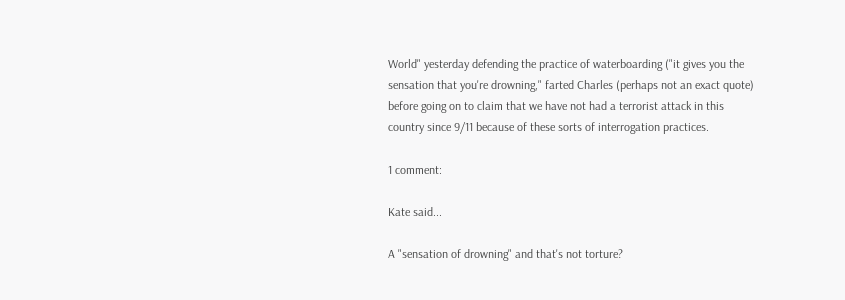World" yesterday defending the practice of waterboarding ("it gives you the sensation that you're drowning," farted Charles (perhaps not an exact quote) before going on to claim that we have not had a terrorist attack in this country since 9/11 because of these sorts of interrogation practices.

1 comment:

Kate said...

A "sensation of drowning" and that's not torture?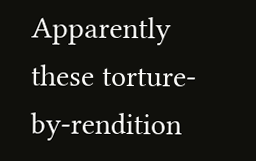Apparently these torture-by-rendition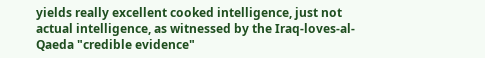yields really excellent cooked intelligence, just not actual intelligence, as witnessed by the Iraq-loves-al-Qaeda "credible evidence"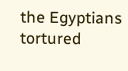the Egyptians tortured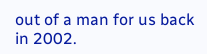out of a man for us back in 2002.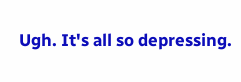Ugh. It's all so depressing.